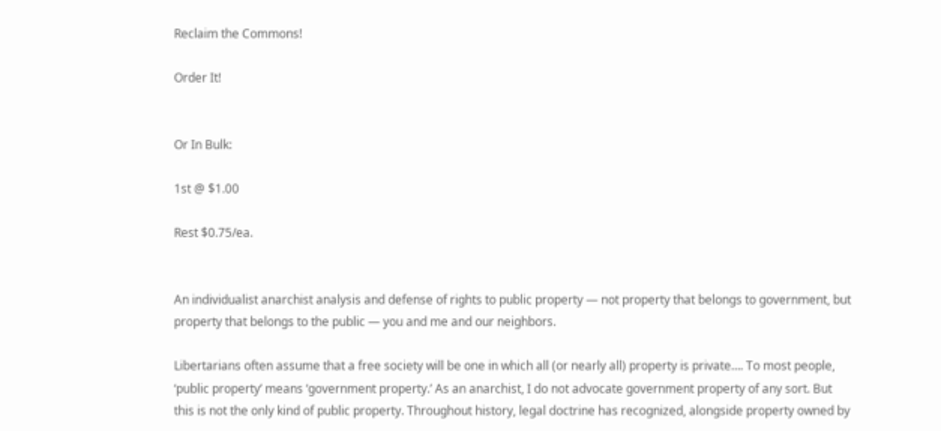Reclaim the Commons!

Order It!


Or In Bulk:

1st @ $1.00

Rest $0.75/ea.


An individualist anarchist analysis and defense of rights to public property — not property that belongs to government, but property that belongs to the public — you and me and our neighbors.

Libertarians often assume that a free society will be one in which all (or nearly all) property is private…. To most people, ‘public property’ means ‘government property.’ As an anarchist, I do not advocate government property of any sort. But this is not the only kind of public property. Throughout history, legal doctrine has recognized, alongside property owned by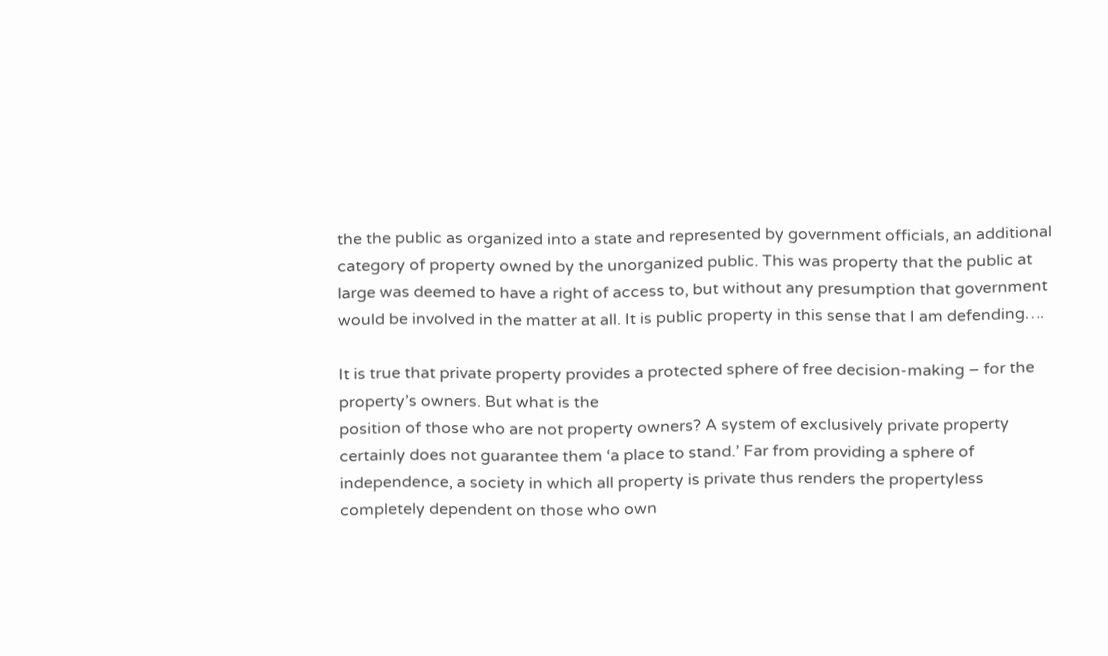the the public as organized into a state and represented by government officials, an additional category of property owned by the unorganized public. This was property that the public at large was deemed to have a right of access to, but without any presumption that government would be involved in the matter at all. It is public property in this sense that I am defending….

It is true that private property provides a protected sphere of free decision-making – for the property’s owners. But what is the
position of those who are not property owners? A system of exclusively private property certainly does not guarantee them ‘a place to stand.’ Far from providing a sphere of independence, a society in which all property is private thus renders the propertyless completely dependent on those who own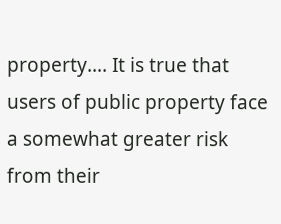property…. It is true that users of public property face a somewhat greater risk from their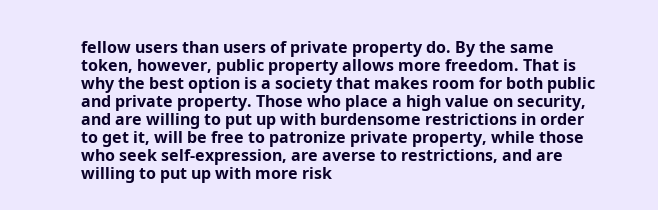fellow users than users of private property do. By the same token, however, public property allows more freedom. That is why the best option is a society that makes room for both public and private property. Those who place a high value on security, and are willing to put up with burdensome restrictions in order to get it, will be free to patronize private property, while those who seek self-expression, are averse to restrictions, and are willing to put up with more risk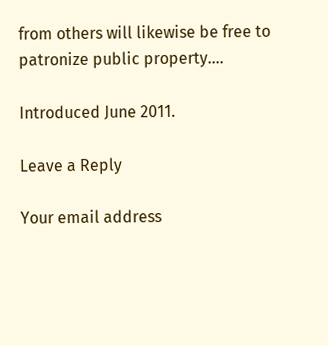from others will likewise be free to patronize public property….

Introduced June 2011.

Leave a Reply

Your email address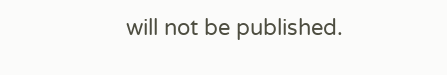will not be published.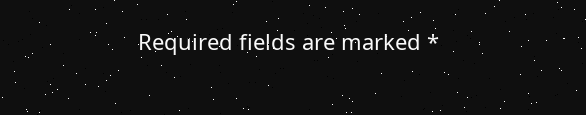Required fields are marked *